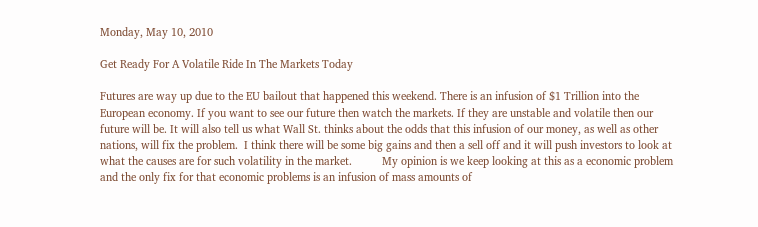Monday, May 10, 2010

Get Ready For A Volatile Ride In The Markets Today

Futures are way up due to the EU bailout that happened this weekend. There is an infusion of $1 Trillion into the European economy. If you want to see our future then watch the markets. If they are unstable and volatile then our future will be. It will also tell us what Wall St. thinks about the odds that this infusion of our money, as well as other nations, will fix the problem.  I think there will be some big gains and then a sell off and it will push investors to look at what the causes are for such volatility in the market.          My opinion is we keep looking at this as a economic problem and the only fix for that economic problems is an infusion of mass amounts of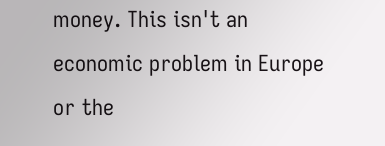money. This isn't an economic problem in Europe or the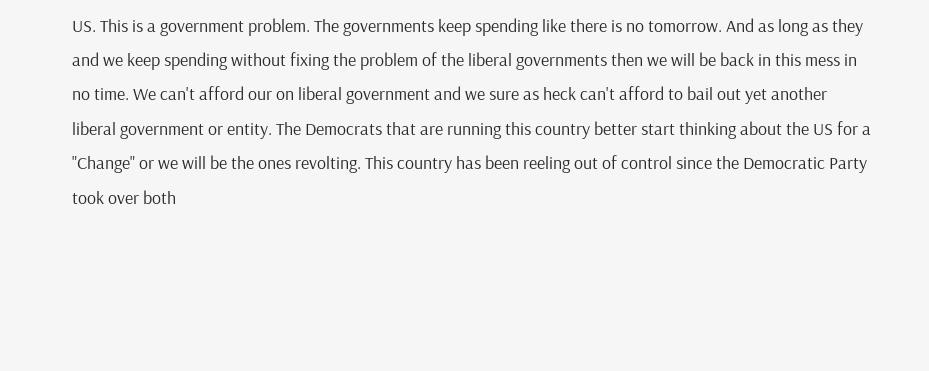US. This is a government problem. The governments keep spending like there is no tomorrow. And as long as they and we keep spending without fixing the problem of the liberal governments then we will be back in this mess in no time. We can't afford our on liberal government and we sure as heck can't afford to bail out yet another liberal government or entity. The Democrats that are running this country better start thinking about the US for a "Change" or we will be the ones revolting. This country has been reeling out of control since the Democratic Party took over both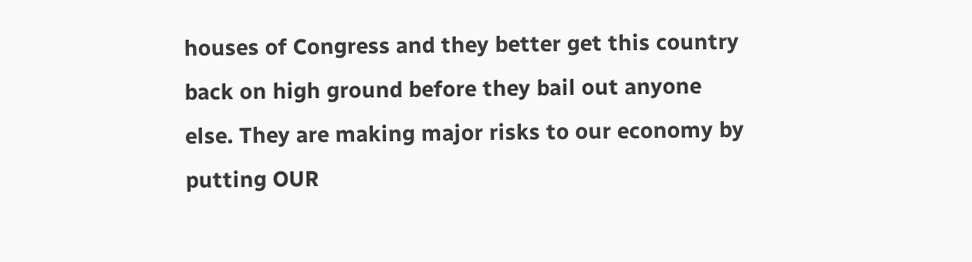houses of Congress and they better get this country back on high ground before they bail out anyone else. They are making major risks to our economy by putting OUR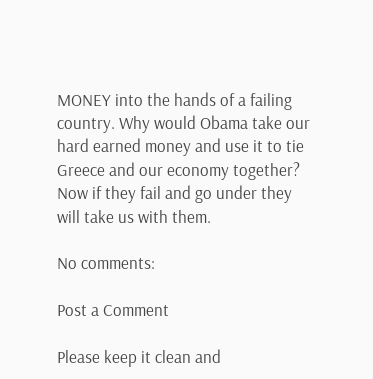MONEY into the hands of a failing country. Why would Obama take our hard earned money and use it to tie Greece and our economy together? Now if they fail and go under they will take us with them.

No comments:

Post a Comment

Please keep it clean and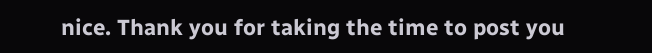nice. Thank you for taking the time to post you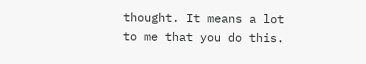thought. It means a lot to me that you do this.